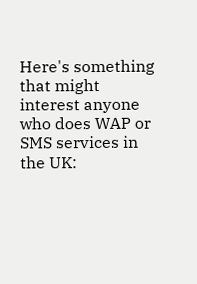Here's something that might interest anyone who does WAP or SMS services in the UK: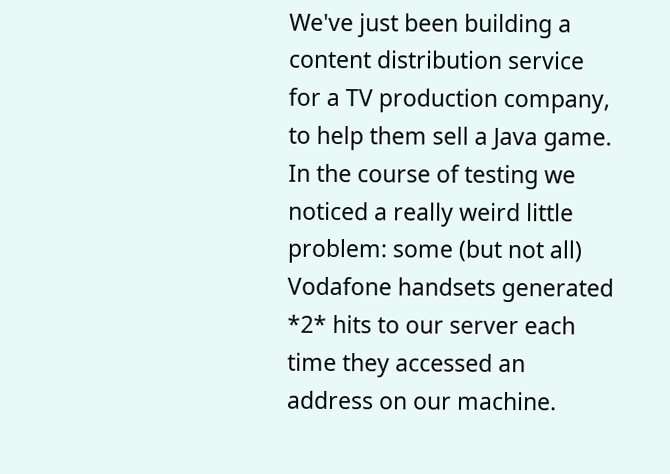We've just been building a content distribution service for a TV production company, to help them sell a Java game. In the course of testing we noticed a really weird little problem: some (but not all) Vodafone handsets generated *2* hits to our server each time they accessed an address on our machine.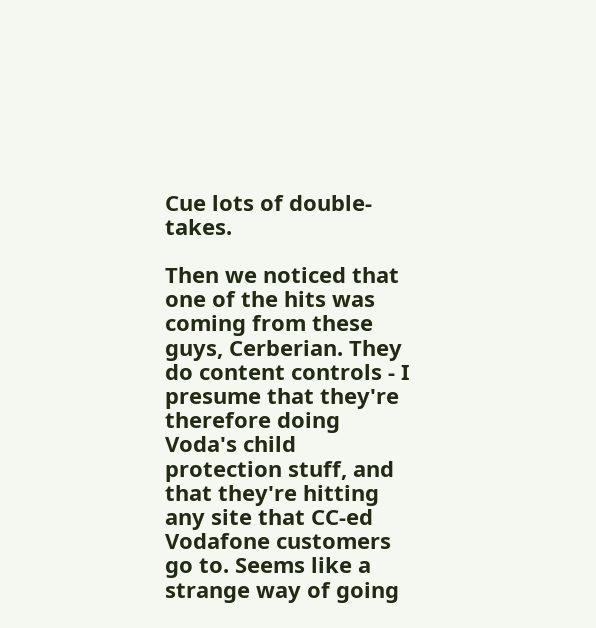Cue lots of double-takes.

Then we noticed that one of the hits was coming from these guys, Cerberian. They do content controls - I presume that they're therefore doing Voda's child protection stuff, and that they're hitting any site that CC-ed Vodafone customers go to. Seems like a strange way of going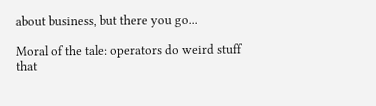about business, but there you go...

Moral of the tale: operators do weird stuff that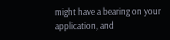might have a bearing on your application, and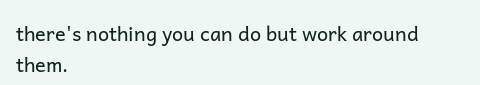there's nothing you can do but work around them.